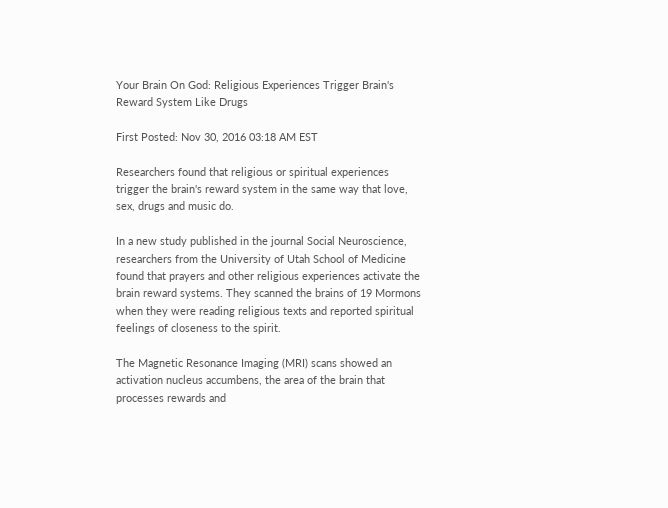Your Brain On God: Religious Experiences Trigger Brain's Reward System Like Drugs

First Posted: Nov 30, 2016 03:18 AM EST

Researchers found that religious or spiritual experiences trigger the brain's reward system in the same way that love, sex, drugs and music do.

In a new study published in the journal Social Neuroscience, researchers from the University of Utah School of Medicine found that prayers and other religious experiences activate the brain reward systems. They scanned the brains of 19 Mormons when they were reading religious texts and reported spiritual feelings of closeness to the spirit.

The Magnetic Resonance Imaging (MRI) scans showed an activation nucleus accumbens, the area of the brain that processes rewards and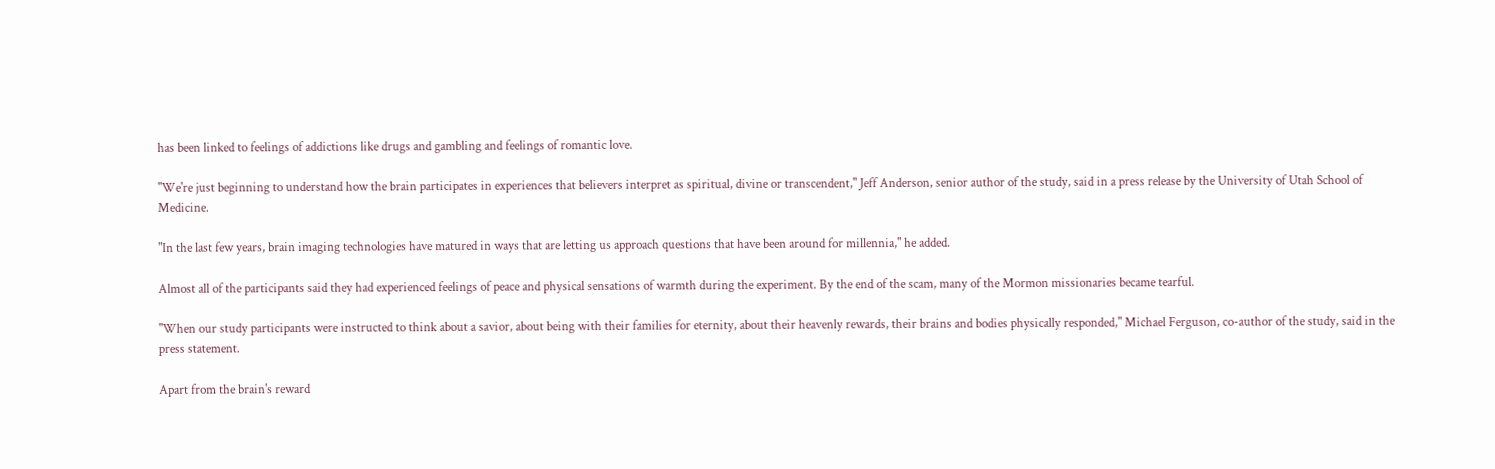has been linked to feelings of addictions like drugs and gambling and feelings of romantic love.

"We're just beginning to understand how the brain participates in experiences that believers interpret as spiritual, divine or transcendent," Jeff Anderson, senior author of the study, said in a press release by the University of Utah School of Medicine.

"In the last few years, brain imaging technologies have matured in ways that are letting us approach questions that have been around for millennia," he added.

Almost all of the participants said they had experienced feelings of peace and physical sensations of warmth during the experiment. By the end of the scam, many of the Mormon missionaries became tearful.

"When our study participants were instructed to think about a savior, about being with their families for eternity, about their heavenly rewards, their brains and bodies physically responded," Michael Ferguson, co-author of the study, said in the press statement.

Apart from the brain's reward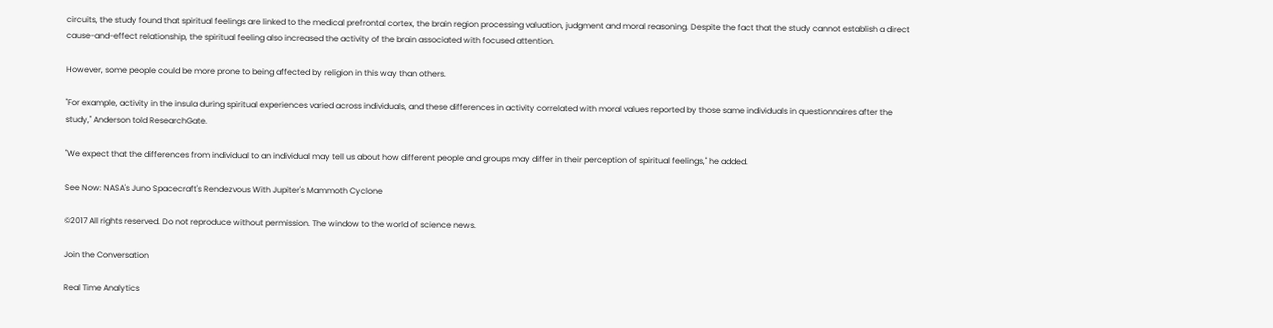circuits, the study found that spiritual feelings are linked to the medical prefrontal cortex, the brain region processing valuation, judgment and moral reasoning. Despite the fact that the study cannot establish a direct cause-and-effect relationship, the spiritual feeling also increased the activity of the brain associated with focused attention.

However, some people could be more prone to being affected by religion in this way than others.

"For example, activity in the insula during spiritual experiences varied across individuals, and these differences in activity correlated with moral values reported by those same individuals in questionnaires after the study," Anderson told ResearchGate.

"We expect that the differences from individual to an individual may tell us about how different people and groups may differ in their perception of spiritual feelings," he added.

See Now: NASA's Juno Spacecraft's Rendezvous With Jupiter's Mammoth Cyclone

©2017 All rights reserved. Do not reproduce without permission. The window to the world of science news.

Join the Conversation

Real Time Analytics